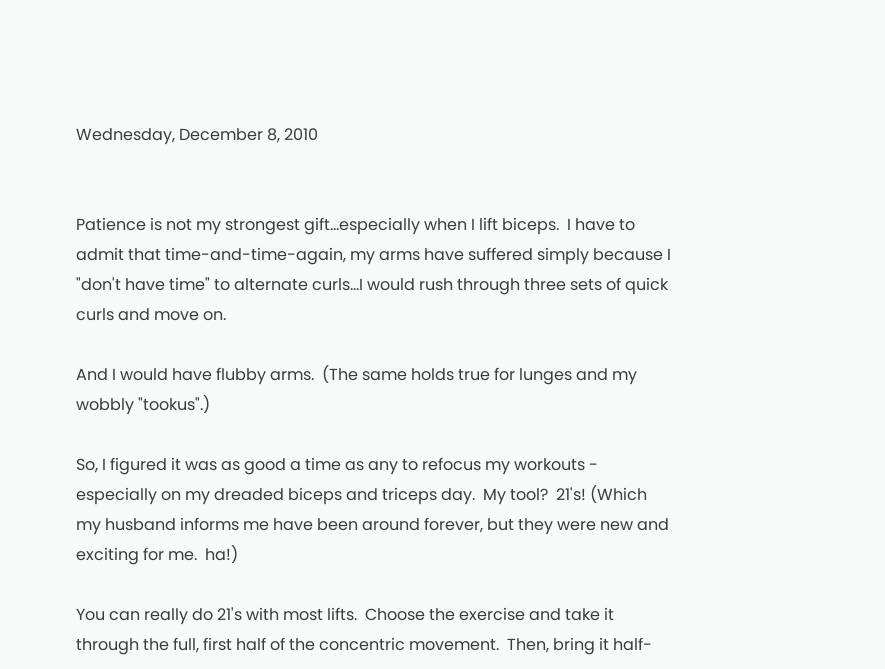Wednesday, December 8, 2010


Patience is not my strongest gift...especially when I lift biceps.  I have to admit that time-and-time-again, my arms have suffered simply because I "don't have time" to alternate curls...I would rush through three sets of quick curls and move on.

And I would have flubby arms.  (The same holds true for lunges and my wobbly "tookus".)

So, I figured it was as good a time as any to refocus my workouts - especially on my dreaded biceps and triceps day.  My tool?  21's! (Which my husband informs me have been around forever, but they were new and exciting for me.  ha!)

You can really do 21's with most lifts.  Choose the exercise and take it through the full, first half of the concentric movement.  Then, bring it half-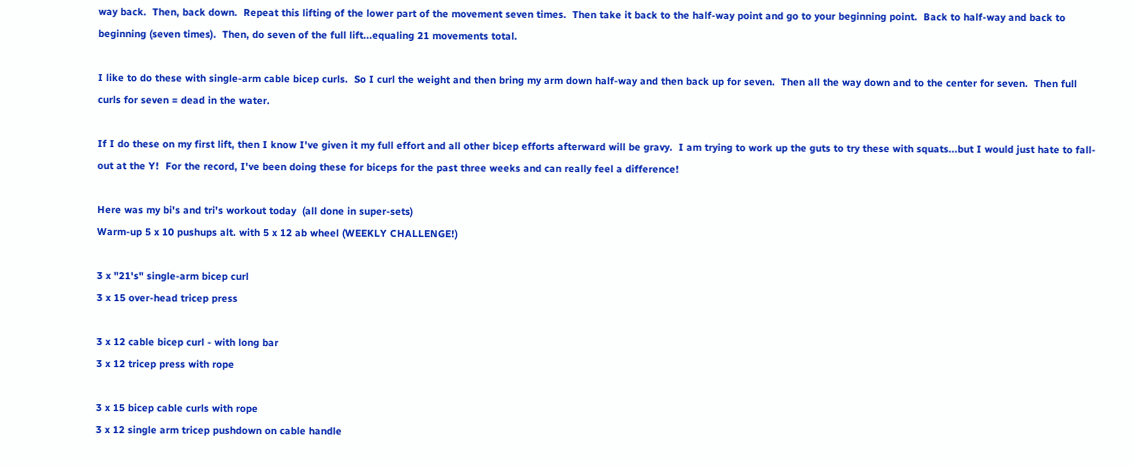way back.  Then, back down.  Repeat this lifting of the lower part of the movement seven times.  Then take it back to the half-way point and go to your beginning point.  Back to half-way and back to beginning (seven times).  Then, do seven of the full lift...equaling 21 movements total.

I like to do these with single-arm cable bicep curls.  So I curl the weight and then bring my arm down half-way and then back up for seven.  Then all the way down and to the center for seven.  Then full curls for seven = dead in the water.

If I do these on my first lift, then I know I've given it my full effort and all other bicep efforts afterward will be gravy.  I am trying to work up the guts to try these with squats...but I would just hate to fall-out at the Y!  For the record, I've been doing these for biceps for the past three weeks and can really feel a difference!

Here was my bi's and tri's workout today  (all done in super-sets)
Warm-up 5 x 10 pushups alt. with 5 x 12 ab wheel (WEEKLY CHALLENGE!)

3 x "21's" single-arm bicep curl
3 x 15 over-head tricep press

3 x 12 cable bicep curl - with long bar
3 x 12 tricep press with rope

3 x 15 bicep cable curls with rope
3 x 12 single arm tricep pushdown on cable handle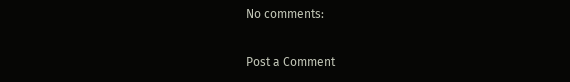No comments:

Post a Comment